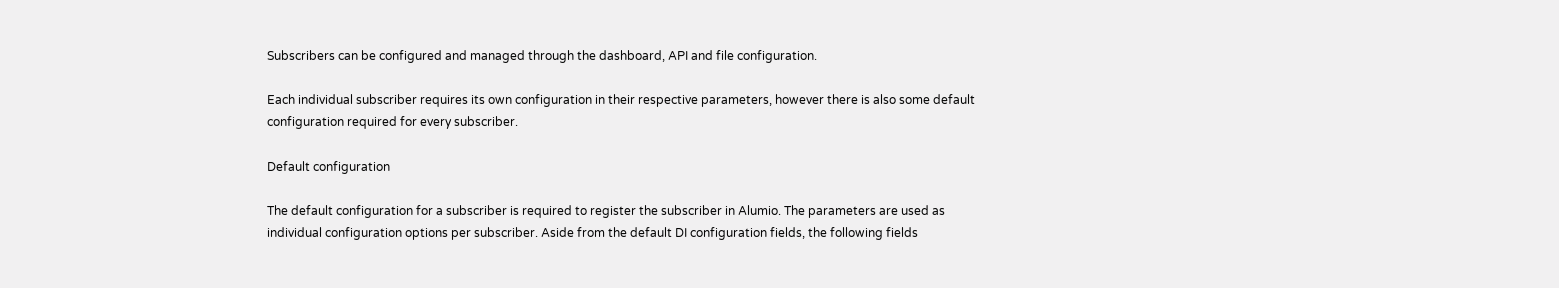Subscribers can be configured and managed through the dashboard, API and file configuration.

Each individual subscriber requires its own configuration in their respective parameters, however there is also some default configuration required for every subscriber.

Default configuration

The default configuration for a subscriber is required to register the subscriber in Alumio. The parameters are used as individual configuration options per subscriber. Aside from the default DI configuration fields, the following fields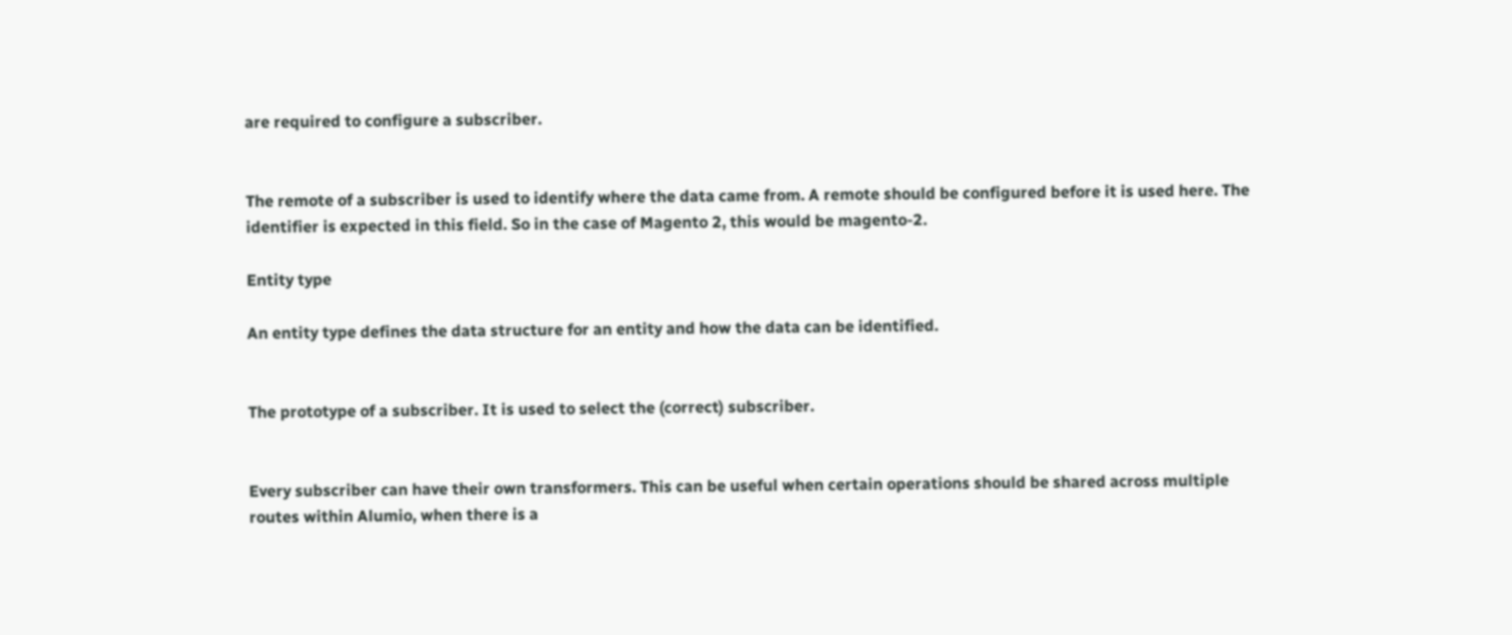are required to configure a subscriber.


The remote of a subscriber is used to identify where the data came from. A remote should be configured before it is used here. The identifier is expected in this field. So in the case of Magento 2, this would be magento-2.

Entity type

An entity type defines the data structure for an entity and how the data can be identified.


The prototype of a subscriber. It is used to select the (correct) subscriber.


Every subscriber can have their own transformers. This can be useful when certain operations should be shared across multiple routes within Alumio, when there is a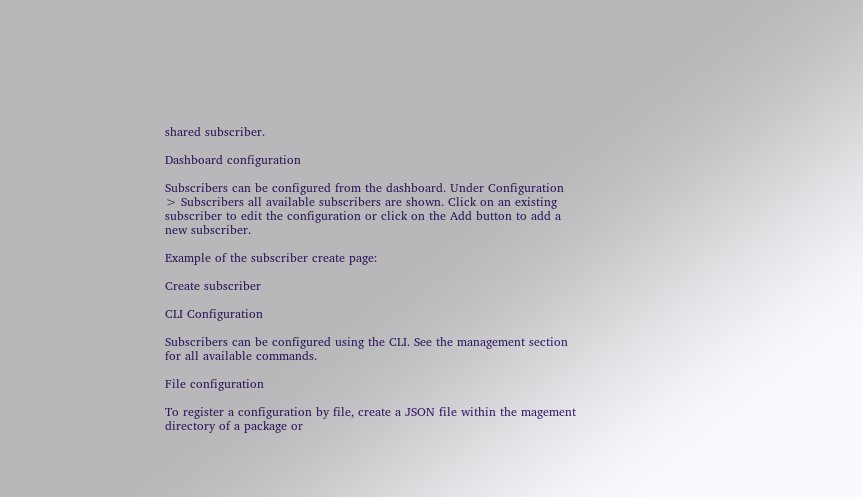shared subscriber.

Dashboard configuration

Subscribers can be configured from the dashboard. Under Configuration > Subscribers all available subscribers are shown. Click on an existing subscriber to edit the configuration or click on the Add button to add a new subscriber.

Example of the subscriber create page:

Create subscriber

CLI Configuration

Subscribers can be configured using the CLI. See the management section for all available commands.

File configuration

To register a configuration by file, create a JSON file within the magement directory of a package or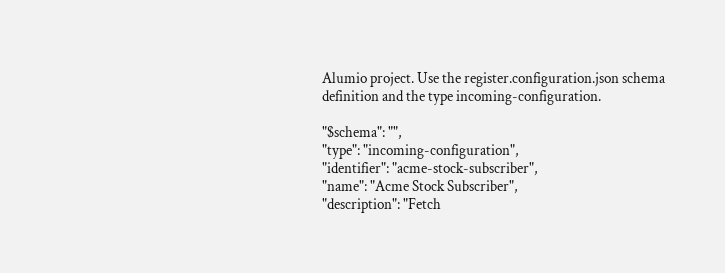Alumio project. Use the register.configuration.json schema definition and the type incoming-configuration.

"$schema": "",
"type": "incoming-configuration",
"identifier": "acme-stock-subscriber",
"name": "Acme Stock Subscriber",
"description": "Fetch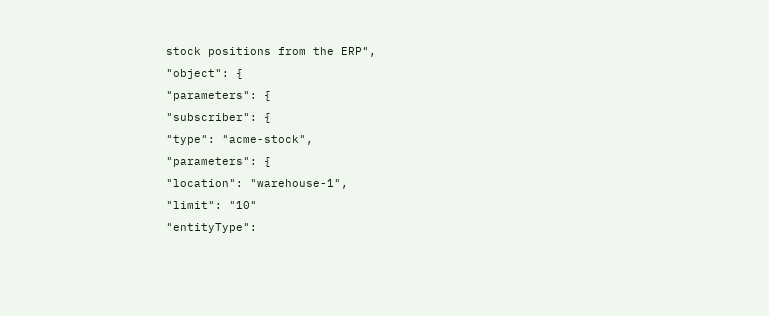stock positions from the ERP",
"object": {
"parameters": {
"subscriber": {
"type": "acme-stock",
"parameters": {
"location": "warehouse-1",
"limit": "10"
"entityType":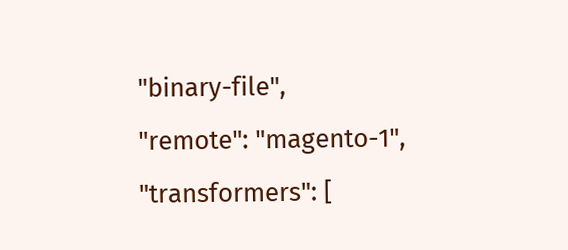"binary-file",
"remote": "magento-1",
"transformers": [